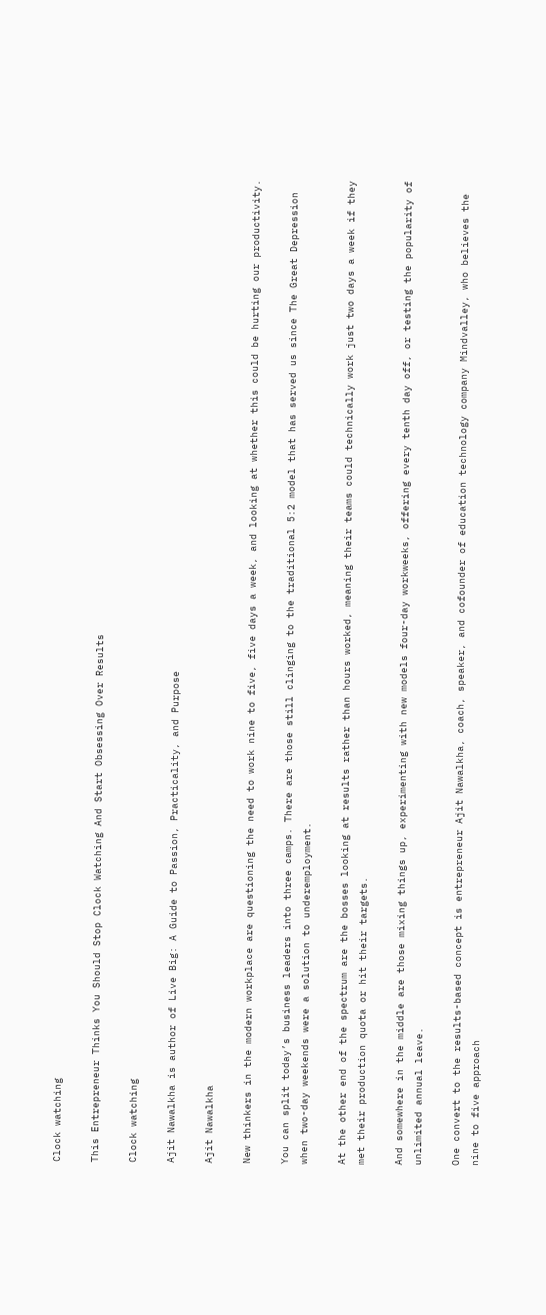Clock watching

This Entrepreneur Thinks You Should Stop Clock Watching And Start Obsessing Over Results

Clock watching

Ajit Nawalkha is author of Live Big: A Guide to Passion, Practicality, and Purpose

Ajit Nawalkha

New thinkers in the modern workplace are questioning the need to work nine to five, five days a week, and looking at whether this could be hurting our productivity.

You can split today’s business leaders into three camps. There are those still clinging to the traditional 5:2 model that has served us since The Great Depression when two-day weekends were a solution to underemployment.

At the other end of the spectrum are the bosses looking at results rather than hours worked, meaning their teams could technically work just two days a week if they met their production quota or hit their targets.

And somewhere in the middle are those mixing things up, experimenting with new models four-day workweeks, offering every tenth day off, or testing the popularity of unlimited annual leave.

One convert to the results-based concept is entrepreneur Ajit Nawalkha, coach, speaker, and cofounder of education technology company Mindvalley, who believes the nine to five approach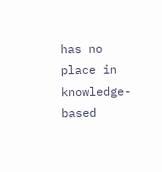has no place in knowledge-based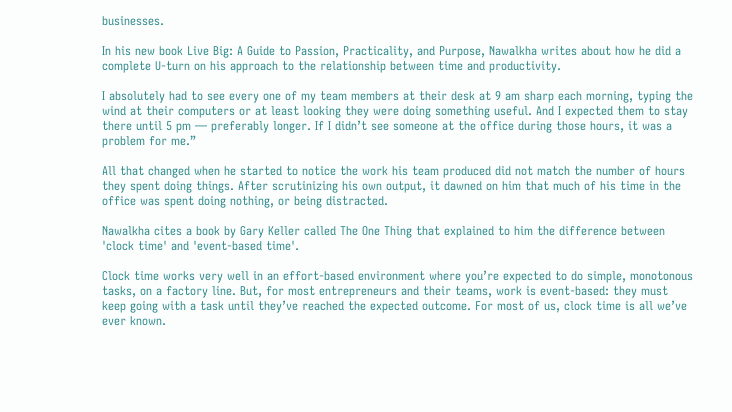businesses.

In his new book Live Big: A Guide to Passion, Practicality, and Purpose, Nawalkha writes about how he did a complete U-turn on his approach to the relationship between time and productivity.

I absolutely had to see every one of my team members at their desk at 9 am sharp each morning, typing the wind at their computers or at least looking they were doing something useful. And I expected them to stay there until 5 pm — preferably longer. If I didn’t see someone at the office during those hours, it was a problem for me.”

All that changed when he started to notice the work his team produced did not match the number of hours they spent doing things. After scrutinizing his own output, it dawned on him that much of his time in the office was spent doing nothing, or being distracted.

Nawalkha cites a book by Gary Keller called The One Thing that explained to him the difference between 'clock time' and 'event-based time'.

Clock time works very well in an effort-based environment where you’re expected to do simple, monotonous tasks, on a factory line. But, for most entrepreneurs and their teams, work is event-based: they must keep going with a task until they’ve reached the expected outcome. For most of us, clock time is all we’ve ever known.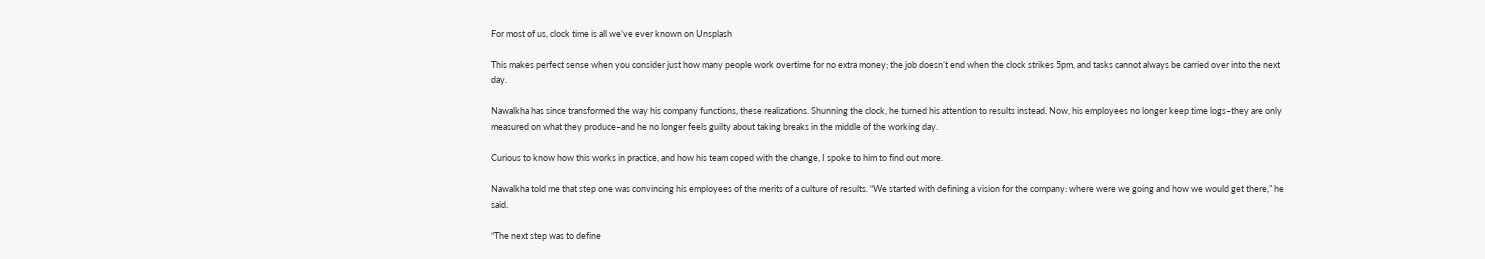For most of us, clock time is all we’ve ever known on Unsplash

This makes perfect sense when you consider just how many people work overtime for no extra money; the job doesn’t end when the clock strikes 5pm, and tasks cannot always be carried over into the next day.

Nawalkha has since transformed the way his company functions, these realizations. Shunning the clock, he turned his attention to results instead. Now, his employees no longer keep time logs–they are only measured on what they produce–and he no longer feels guilty about taking breaks in the middle of the working day.

Curious to know how this works in practice, and how his team coped with the change, I spoke to him to find out more.

Nawalkha told me that step one was convincing his employees of the merits of a culture of results. “We started with defining a vision for the company: where were we going and how we would get there,” he said.

“The next step was to define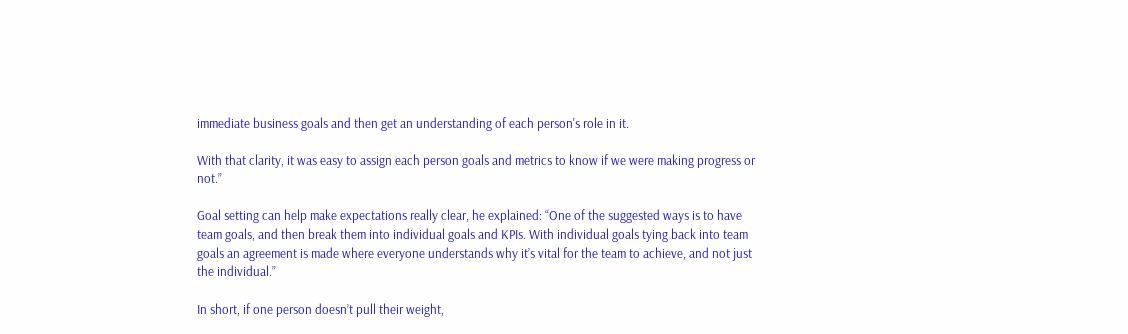immediate business goals and then get an understanding of each person's role in it.

With that clarity, it was easy to assign each person goals and metrics to know if we were making progress or not.”

Goal setting can help make expectations really clear, he explained: “One of the suggested ways is to have team goals, and then break them into individual goals and KPIs. With individual goals tying back into team goals an agreement is made where everyone understands why it’s vital for the team to achieve, and not just the individual.”

In short, if one person doesn’t pull their weight,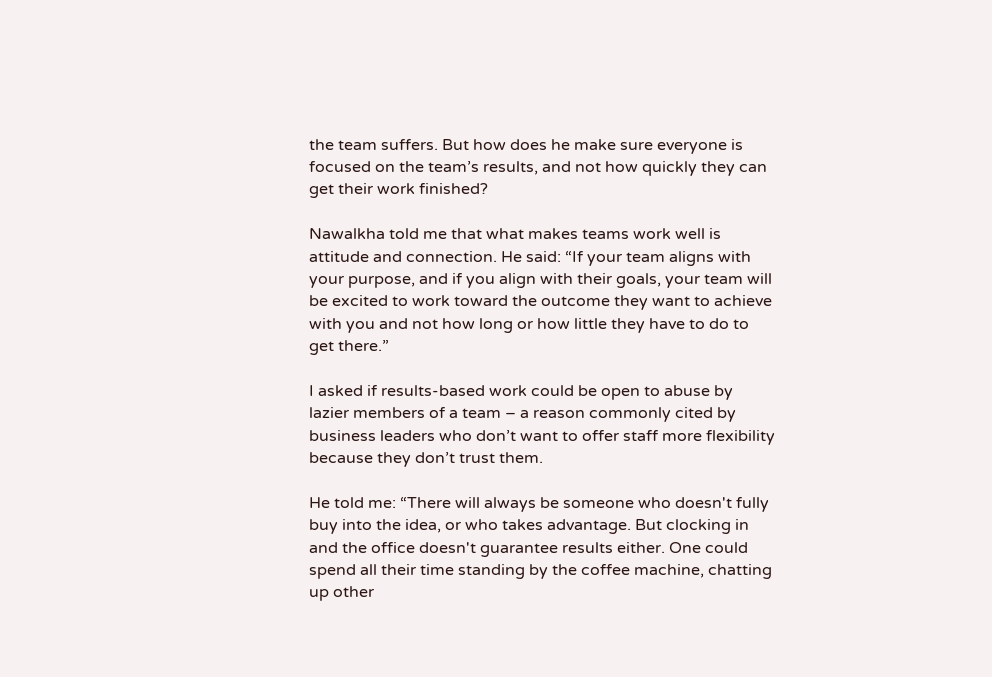the team suffers. But how does he make sure everyone is focused on the team’s results, and not how quickly they can get their work finished?

Nawalkha told me that what makes teams work well is attitude and connection. He said: “If your team aligns with your purpose, and if you align with their goals, your team will be excited to work toward the outcome they want to achieve with you and not how long or how little they have to do to get there.”

I asked if results-based work could be open to abuse by lazier members of a team – a reason commonly cited by business leaders who don’t want to offer staff more flexibility because they don’t trust them.

He told me: “There will always be someone who doesn't fully buy into the idea, or who takes advantage. But clocking in and the office doesn't guarantee results either. One could spend all their time standing by the coffee machine, chatting up other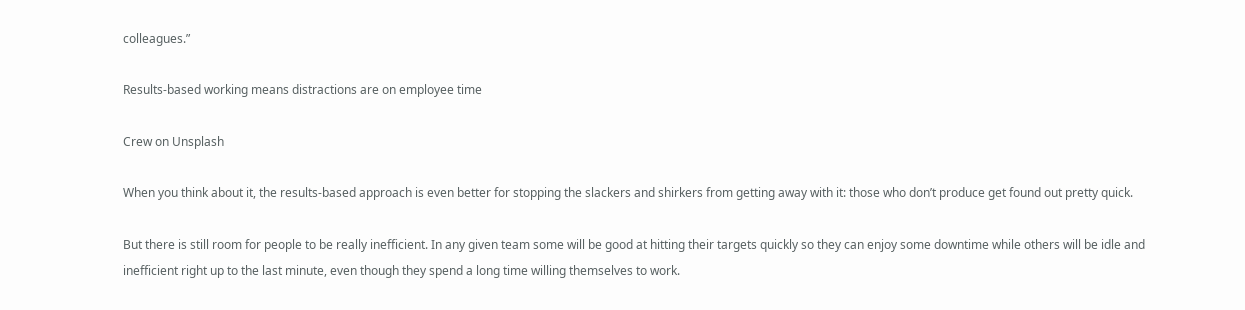colleagues.”

Results-based working means distractions are on employee time

Crew on Unsplash

When you think about it, the results-based approach is even better for stopping the slackers and shirkers from getting away with it: those who don’t produce get found out pretty quick.

But there is still room for people to be really inefficient. In any given team some will be good at hitting their targets quickly so they can enjoy some downtime while others will be idle and inefficient right up to the last minute, even though they spend a long time willing themselves to work.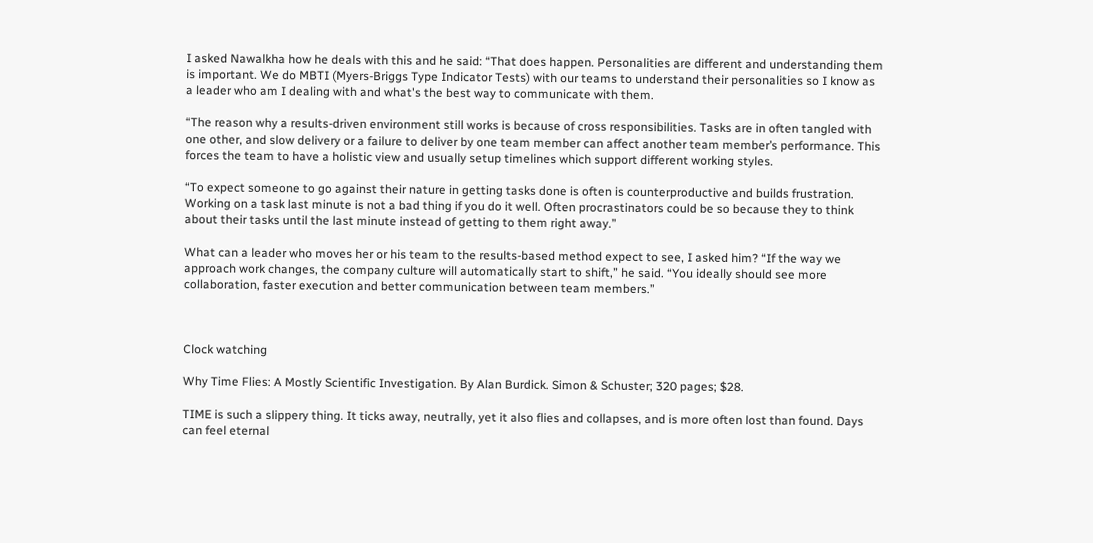I asked Nawalkha how he deals with this and he said: “That does happen. Personalities are different and understanding them is important. We do MBTI (Myers-Briggs Type Indicator Tests) with our teams to understand their personalities so I know as a leader who am I dealing with and what's the best way to communicate with them.

“The reason why a results-driven environment still works is because of cross responsibilities. Tasks are in often tangled with one other, and slow delivery or a failure to deliver by one team member can affect another team member’s performance. This forces the team to have a holistic view and usually setup timelines which support different working styles.

“To expect someone to go against their nature in getting tasks done is often is counterproductive and builds frustration. Working on a task last minute is not a bad thing if you do it well. Often procrastinators could be so because they to think about their tasks until the last minute instead of getting to them right away.”

What can a leader who moves her or his team to the results-based method expect to see, I asked him? “If the way we approach work changes, the company culture will automatically start to shift,” he said. “You ideally should see more collaboration, faster execution and better communication between team members.”



Clock watching

Why Time Flies: A Mostly Scientific Investigation. By Alan Burdick. Simon & Schuster; 320 pages; $28.

TIME is such a slippery thing. It ticks away, neutrally, yet it also flies and collapses, and is more often lost than found. Days can feel eternal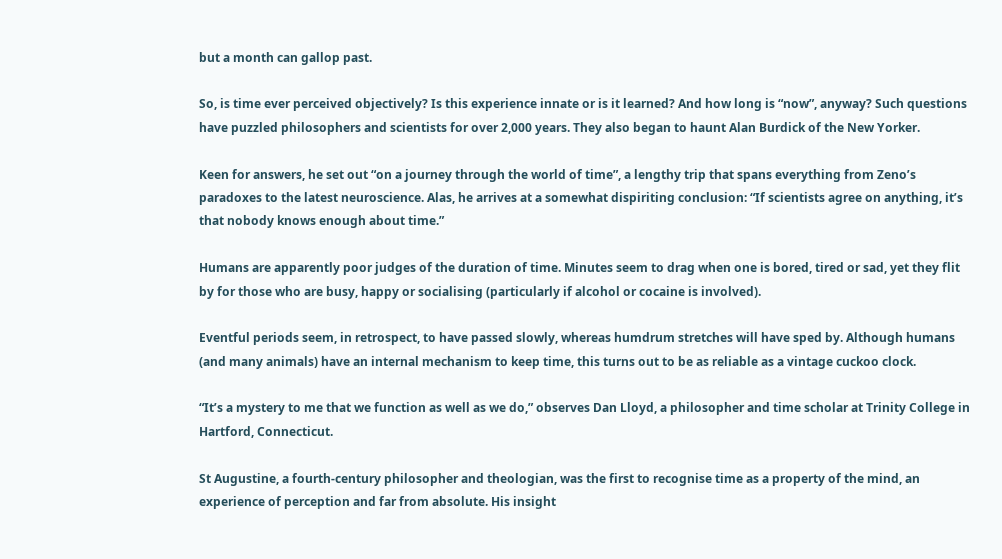but a month can gallop past.

So, is time ever perceived objectively? Is this experience innate or is it learned? And how long is “now”, anyway? Such questions have puzzled philosophers and scientists for over 2,000 years. They also began to haunt Alan Burdick of the New Yorker.

Keen for answers, he set out “on a journey through the world of time”, a lengthy trip that spans everything from Zeno’s paradoxes to the latest neuroscience. Alas, he arrives at a somewhat dispiriting conclusion: “If scientists agree on anything, it’s that nobody knows enough about time.”

Humans are apparently poor judges of the duration of time. Minutes seem to drag when one is bored, tired or sad, yet they flit by for those who are busy, happy or socialising (particularly if alcohol or cocaine is involved).

Eventful periods seem, in retrospect, to have passed slowly, whereas humdrum stretches will have sped by. Although humans (and many animals) have an internal mechanism to keep time, this turns out to be as reliable as a vintage cuckoo clock.

“It’s a mystery to me that we function as well as we do,” observes Dan Lloyd, a philosopher and time scholar at Trinity College in Hartford, Connecticut.

St Augustine, a fourth-century philosopher and theologian, was the first to recognise time as a property of the mind, an experience of perception and far from absolute. His insight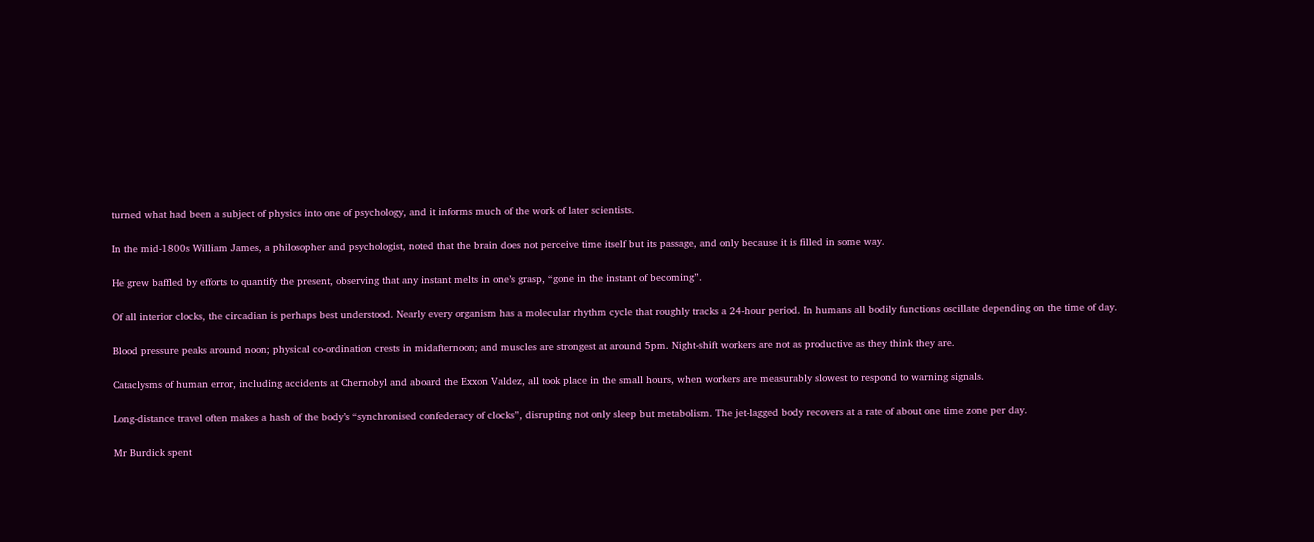turned what had been a subject of physics into one of psychology, and it informs much of the work of later scientists.

In the mid-1800s William James, a philosopher and psychologist, noted that the brain does not perceive time itself but its passage, and only because it is filled in some way.

He grew baffled by efforts to quantify the present, observing that any instant melts in one’s grasp, “gone in the instant of becoming”.

Of all interior clocks, the circadian is perhaps best understood. Nearly every organism has a molecular rhythm cycle that roughly tracks a 24-hour period. In humans all bodily functions oscillate depending on the time of day.

Blood pressure peaks around noon; physical co-ordination crests in midafternoon; and muscles are strongest at around 5pm. Night-shift workers are not as productive as they think they are.

Cataclysms of human error, including accidents at Chernobyl and aboard the Exxon Valdez, all took place in the small hours, when workers are measurably slowest to respond to warning signals.

Long-distance travel often makes a hash of the body’s “synchronised confederacy of clocks”, disrupting not only sleep but metabolism. The jet-lagged body recovers at a rate of about one time zone per day.

Mr Burdick spent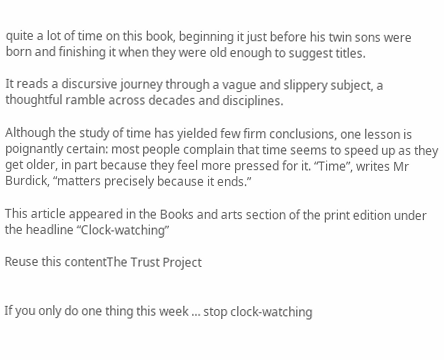quite a lot of time on this book, beginning it just before his twin sons were born and finishing it when they were old enough to suggest titles.

It reads a discursive journey through a vague and slippery subject, a thoughtful ramble across decades and disciplines.

Although the study of time has yielded few firm conclusions, one lesson is poignantly certain: most people complain that time seems to speed up as they get older, in part because they feel more pressed for it. “Time”, writes Mr Burdick, “matters precisely because it ends.”

This article appeared in the Books and arts section of the print edition under the headline “Clock-watching”

Reuse this contentThe Trust Project


If you only do one thing this week … stop clock-watching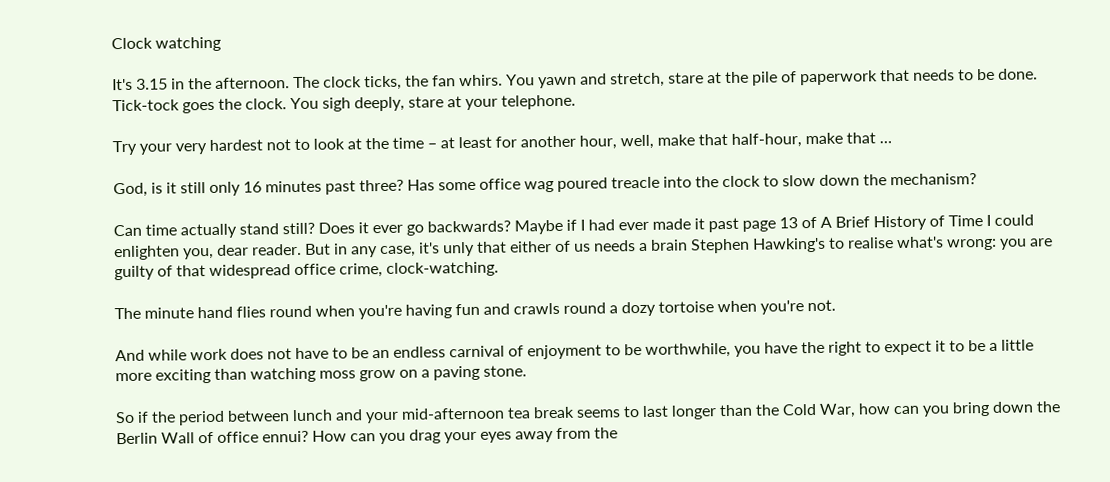Clock watching

It's 3.15 in the afternoon. The clock ticks, the fan whirs. You yawn and stretch, stare at the pile of paperwork that needs to be done. Tick-tock goes the clock. You sigh deeply, stare at your telephone.

Try your very hardest not to look at the time – at least for another hour, well, make that half-hour, make that …

God, is it still only 16 minutes past three? Has some office wag poured treacle into the clock to slow down the mechanism?

Can time actually stand still? Does it ever go backwards? Maybe if I had ever made it past page 13 of A Brief History of Time I could enlighten you, dear reader. But in any case, it's unly that either of us needs a brain Stephen Hawking's to realise what's wrong: you are guilty of that widespread office crime, clock-watching.

The minute hand flies round when you're having fun and crawls round a dozy tortoise when you're not.

And while work does not have to be an endless carnival of enjoyment to be worthwhile, you have the right to expect it to be a little more exciting than watching moss grow on a paving stone.

So if the period between lunch and your mid-afternoon tea break seems to last longer than the Cold War, how can you bring down the Berlin Wall of office ennui? How can you drag your eyes away from the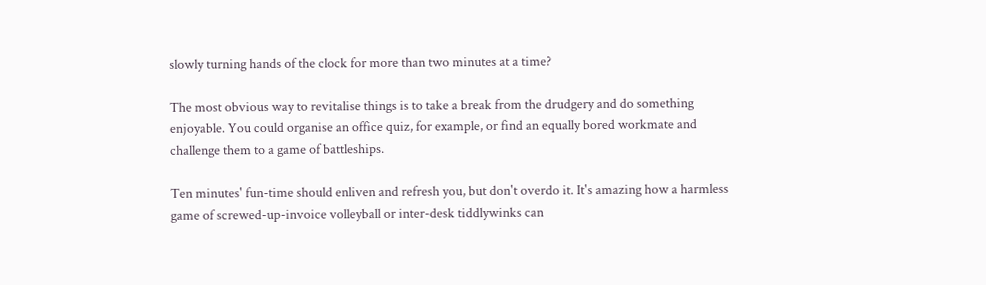slowly turning hands of the clock for more than two minutes at a time?

The most obvious way to revitalise things is to take a break from the drudgery and do something enjoyable. You could organise an office quiz, for example, or find an equally bored workmate and challenge them to a game of battleships.

Ten minutes' fun-time should enliven and refresh you, but don't overdo it. It's amazing how a harmless game of screwed-up-invoice volleyball or inter-desk tiddlywinks can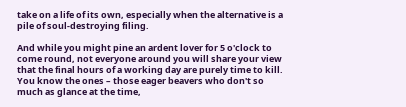take on a life of its own, especially when the alternative is a pile of soul-destroying filing.

And while you might pine an ardent lover for 5 o'clock to come round, not everyone around you will share your view that the final hours of a working day are purely time to kill. You know the ones – those eager beavers who don't so much as glance at the time,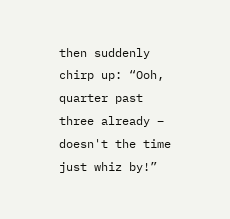then suddenly chirp up: “Ooh, quarter past three already – doesn't the time just whiz by!”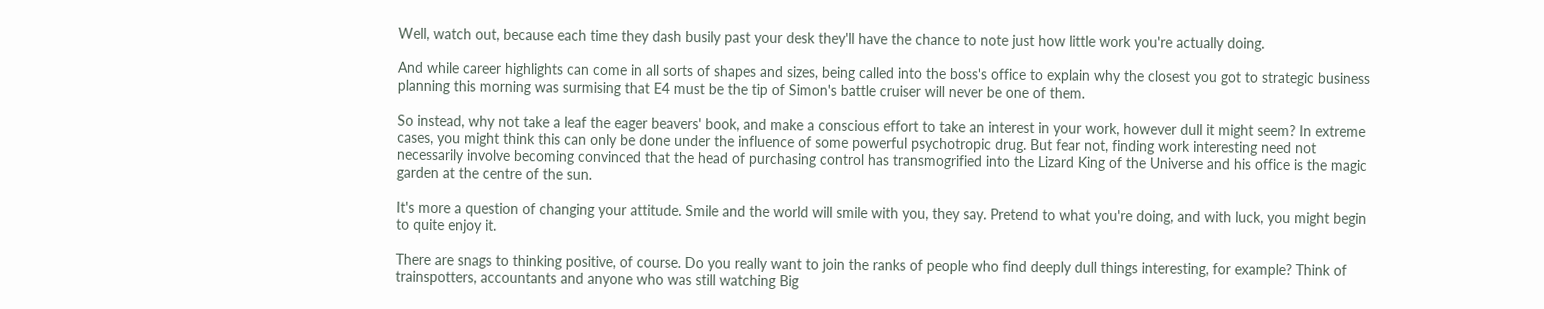Well, watch out, because each time they dash busily past your desk they'll have the chance to note just how little work you're actually doing.

And while career highlights can come in all sorts of shapes and sizes, being called into the boss's office to explain why the closest you got to strategic business planning this morning was surmising that E4 must be the tip of Simon's battle cruiser will never be one of them.

So instead, why not take a leaf the eager beavers' book, and make a conscious effort to take an interest in your work, however dull it might seem? In extreme cases, you might think this can only be done under the influence of some powerful psychotropic drug. But fear not, finding work interesting need not necessarily involve becoming convinced that the head of purchasing control has transmogrified into the Lizard King of the Universe and his office is the magic garden at the centre of the sun.

It's more a question of changing your attitude. Smile and the world will smile with you, they say. Pretend to what you're doing, and with luck, you might begin to quite enjoy it.

There are snags to thinking positive, of course. Do you really want to join the ranks of people who find deeply dull things interesting, for example? Think of trainspotters, accountants and anyone who was still watching Big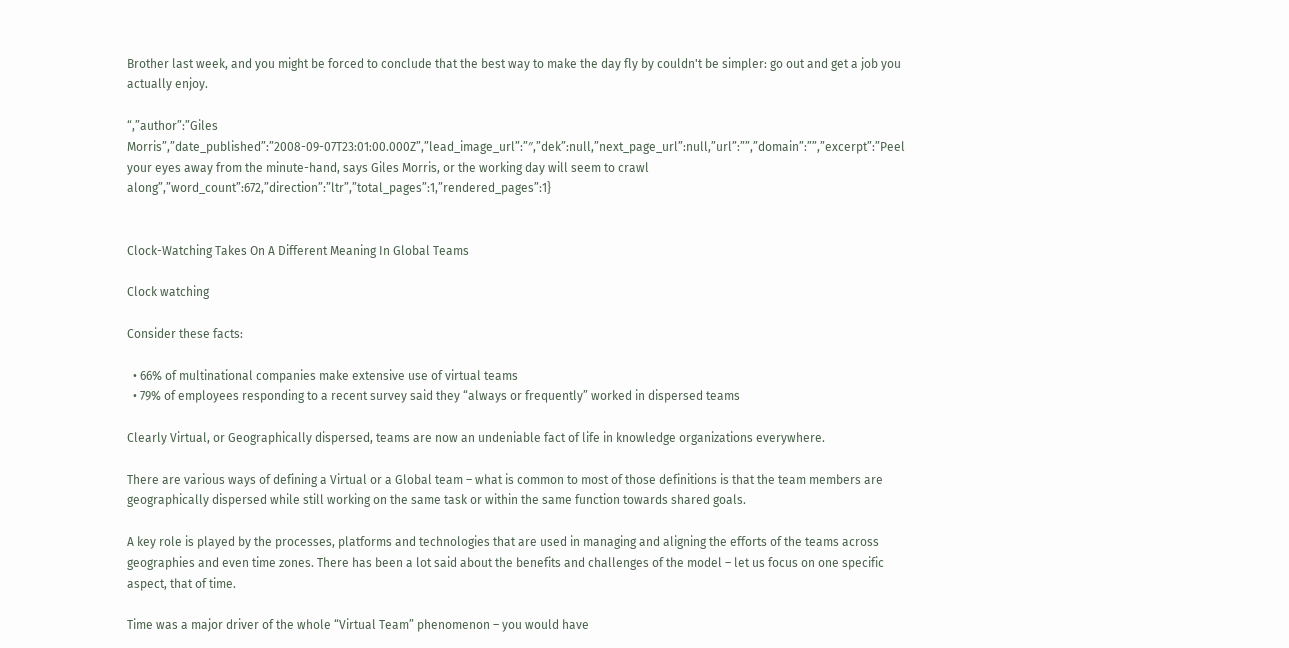Brother last week, and you might be forced to conclude that the best way to make the day fly by couldn't be simpler: go out and get a job you actually enjoy.

“,”author”:”Giles Morris”,”date_published”:”2008-09-07T23:01:00.000Z”,”lead_image_url”:”″,”dek”:null,”next_page_url”:null,”url”:””,”domain”:””,”excerpt”:”Peel your eyes away from the minute-hand, says Giles Morris, or the working day will seem to crawl along”,”word_count”:672,”direction”:”ltr”,”total_pages”:1,”rendered_pages”:1}


Clock-Watching Takes On A Different Meaning In Global Teams

Clock watching

Consider these facts:

  • 66% of multinational companies make extensive use of virtual teams
  • 79% of employees responding to a recent survey said they “always or frequently” worked in dispersed teams

Clearly Virtual, or Geographically dispersed, teams are now an undeniable fact of life in knowledge organizations everywhere.

There are various ways of defining a Virtual or a Global team – what is common to most of those definitions is that the team members are geographically dispersed while still working on the same task or within the same function towards shared goals.

A key role is played by the processes, platforms and technologies that are used in managing and aligning the efforts of the teams across geographies and even time zones. There has been a lot said about the benefits and challenges of the model – let us focus on one specific aspect, that of time.

Time was a major driver of the whole “Virtual Team” phenomenon – you would have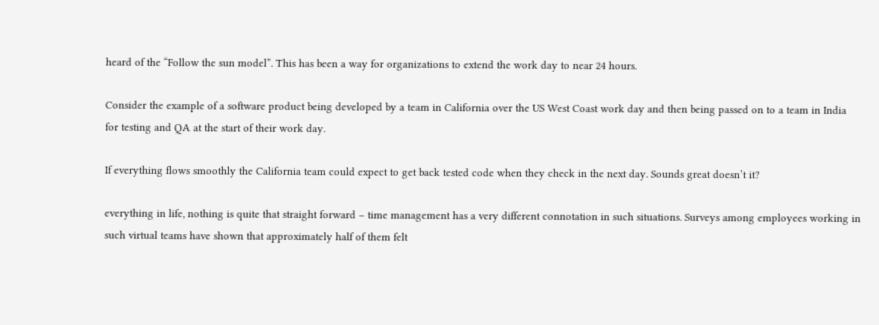heard of the “Follow the sun model”. This has been a way for organizations to extend the work day to near 24 hours.

Consider the example of a software product being developed by a team in California over the US West Coast work day and then being passed on to a team in India for testing and QA at the start of their work day.

If everything flows smoothly the California team could expect to get back tested code when they check in the next day. Sounds great doesn’t it?

everything in life, nothing is quite that straight forward – time management has a very different connotation in such situations. Surveys among employees working in such virtual teams have shown that approximately half of them felt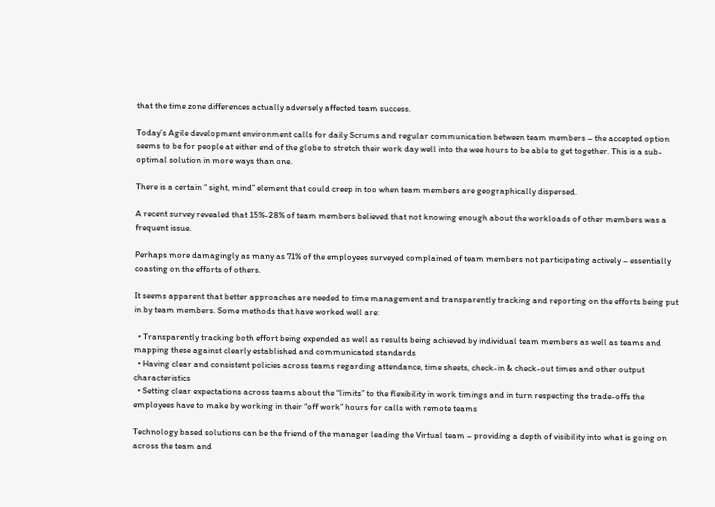that the time zone differences actually adversely affected team success.

Today’s Agile development environment calls for daily Scrums and regular communication between team members – the accepted option seems to be for people at either end of the globe to stretch their work day well into the wee hours to be able to get together. This is a sub-optimal solution in more ways than one.

There is a certain “ sight, mind” element that could creep in too when team members are geographically dispersed.

A recent survey revealed that 15%-28% of team members believed that not knowing enough about the workloads of other members was a frequent issue.

Perhaps more damagingly as many as 71% of the employees surveyed complained of team members not participating actively – essentially coasting on the efforts of others.

It seems apparent that better approaches are needed to time management and transparently tracking and reporting on the efforts being put in by team members. Some methods that have worked well are:

  • Transparently tracking both effort being expended as well as results being achieved by individual team members as well as teams and mapping these against clearly established and communicated standards
  • Having clear and consistent policies across teams regarding attendance, time sheets, check-in & check-out times and other output characteristics
  • Setting clear expectations across teams about the “limits” to the flexibility in work timings and in turn respecting the trade-offs the employees have to make by working in their “off work” hours for calls with remote teams

Technology based solutions can be the friend of the manager leading the Virtual team – providing a depth of visibility into what is going on across the team and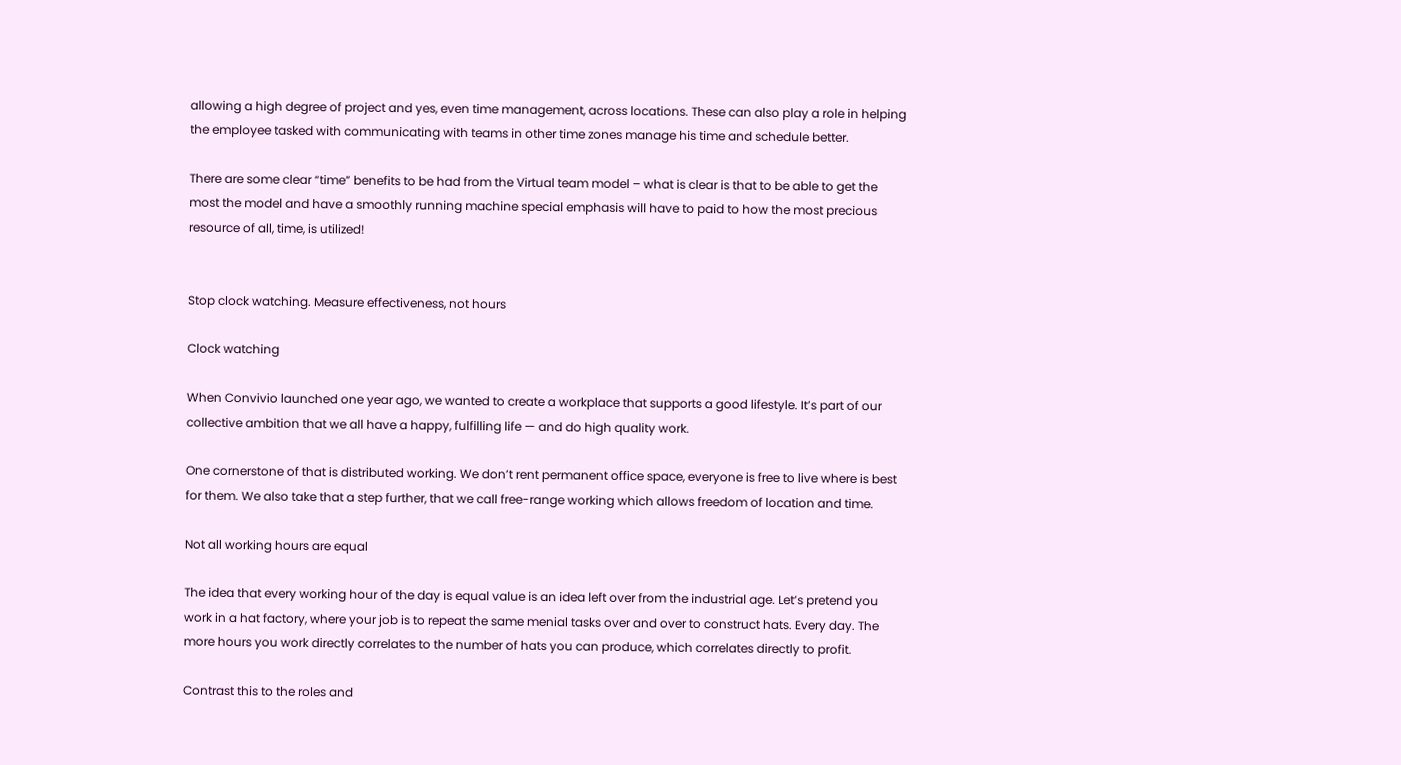allowing a high degree of project and yes, even time management, across locations. These can also play a role in helping the employee tasked with communicating with teams in other time zones manage his time and schedule better.

There are some clear “time” benefits to be had from the Virtual team model – what is clear is that to be able to get the most the model and have a smoothly running machine special emphasis will have to paid to how the most precious resource of all, time, is utilized!


Stop clock watching. Measure effectiveness, not hours

Clock watching

When Convivio launched one year ago, we wanted to create a workplace that supports a good lifestyle. It’s part of our collective ambition that we all have a happy, fulfilling life — and do high quality work.

One cornerstone of that is distributed working. We don’t rent permanent office space, everyone is free to live where is best for them. We also take that a step further, that we call free-range working which allows freedom of location and time.

Not all working hours are equal

The idea that every working hour of the day is equal value is an idea left over from the industrial age. Let’s pretend you work in a hat factory, where your job is to repeat the same menial tasks over and over to construct hats. Every day. The more hours you work directly correlates to the number of hats you can produce, which correlates directly to profit.

Contrast this to the roles and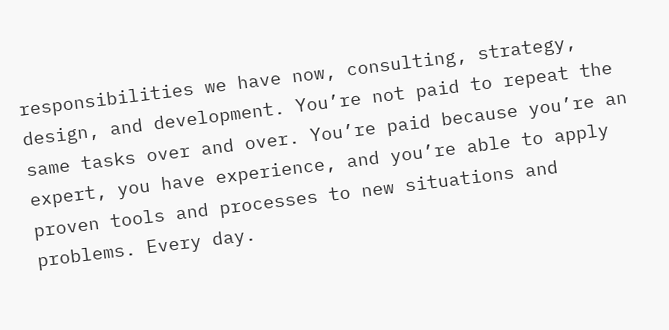responsibilities we have now, consulting, strategy, design, and development. You’re not paid to repeat the same tasks over and over. You’re paid because you’re an expert, you have experience, and you’re able to apply proven tools and processes to new situations and problems. Every day.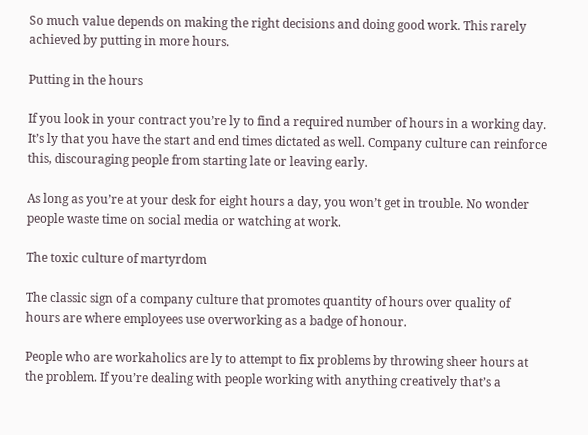So much value depends on making the right decisions and doing good work. This rarely achieved by putting in more hours.

Putting in the hours

If you look in your contract you’re ly to find a required number of hours in a working day. It’s ly that you have the start and end times dictated as well. Company culture can reinforce this, discouraging people from starting late or leaving early.

As long as you’re at your desk for eight hours a day, you won’t get in trouble. No wonder people waste time on social media or watching at work.

The toxic culture of martyrdom

The classic sign of a company culture that promotes quantity of hours over quality of hours are where employees use overworking as a badge of honour.

People who are workaholics are ly to attempt to fix problems by throwing sheer hours at the problem. If you’re dealing with people working with anything creatively that’s a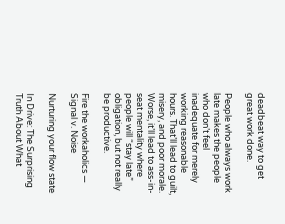deadbeat way to get great work done.

People who always work late makes the people who don’t feel inadequate for merely working reasonable hours. That’ll lead to guilt, misery, and poor morale. Worse, it’ll lead to ass-in-seat mentality where people will “stay late” obligation, but not really be productive.

Fire the workaholics — Signal v. Noise

Nurturing your flow state

In Drive: The Surprising Truth About What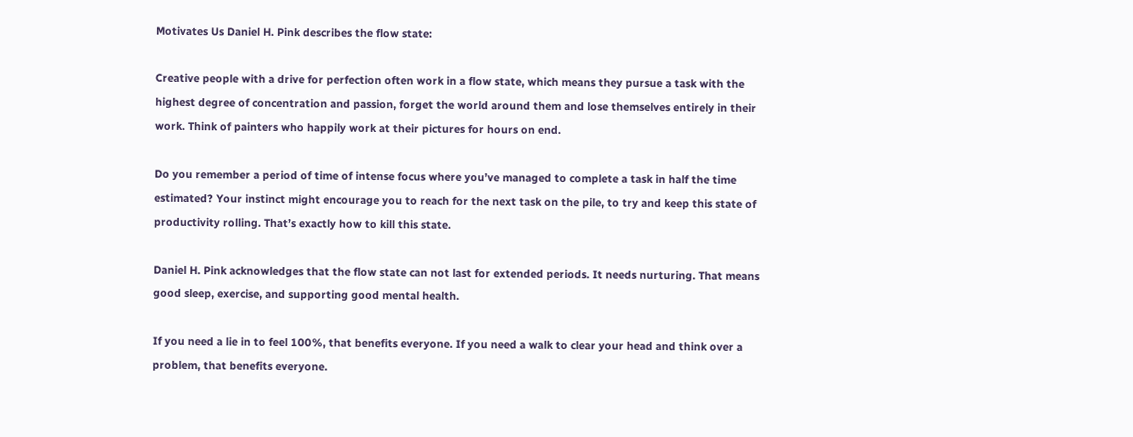Motivates Us Daniel H. Pink describes the flow state:

Creative people with a drive for perfection often work in a flow state, which means they pursue a task with the highest degree of concentration and passion, forget the world around them and lose themselves entirely in their work. Think of painters who happily work at their pictures for hours on end.

Do you remember a period of time of intense focus where you’ve managed to complete a task in half the time estimated? Your instinct might encourage you to reach for the next task on the pile, to try and keep this state of productivity rolling. That’s exactly how to kill this state.

Daniel H. Pink acknowledges that the flow state can not last for extended periods. It needs nurturing. That means good sleep, exercise, and supporting good mental health.

If you need a lie in to feel 100%, that benefits everyone. If you need a walk to clear your head and think over a problem, that benefits everyone.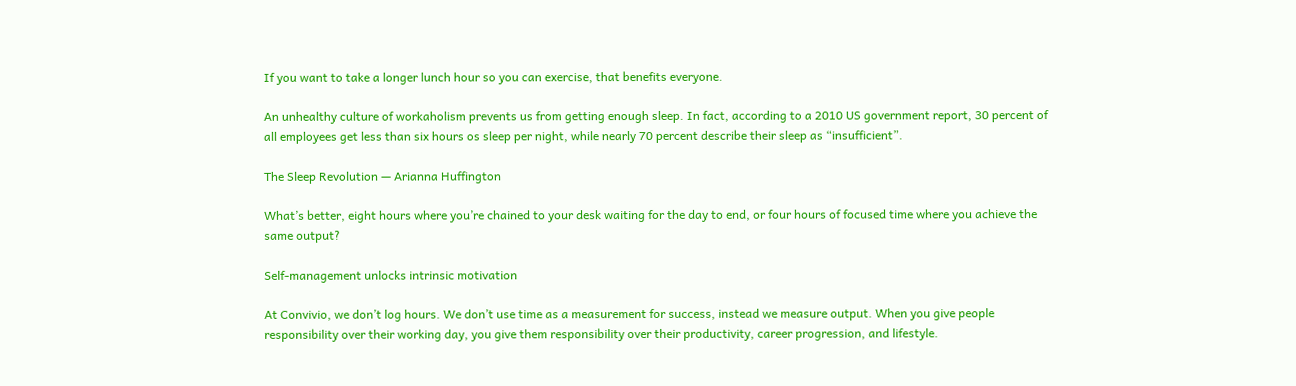If you want to take a longer lunch hour so you can exercise, that benefits everyone.

An unhealthy culture of workaholism prevents us from getting enough sleep. In fact, according to a 2010 US government report, 30 percent of all employees get less than six hours os sleep per night, while nearly 70 percent describe their sleep as “insufficient”.

The Sleep Revolution — Arianna Huffington

What’s better, eight hours where you’re chained to your desk waiting for the day to end, or four hours of focused time where you achieve the same output?

Self-management unlocks intrinsic motivation

At Convivio, we don’t log hours. We don’t use time as a measurement for success, instead we measure output. When you give people responsibility over their working day, you give them responsibility over their productivity, career progression, and lifestyle.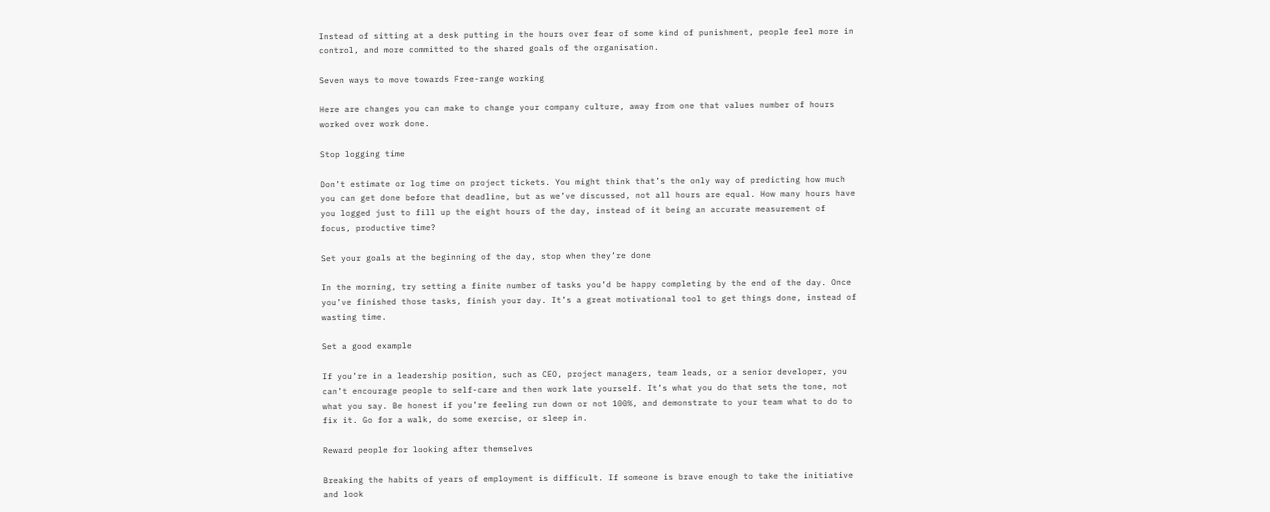Instead of sitting at a desk putting in the hours over fear of some kind of punishment, people feel more in control, and more committed to the shared goals of the organisation.

Seven ways to move towards Free-range working

Here are changes you can make to change your company culture, away from one that values number of hours worked over work done.

Stop logging time

Don’t estimate or log time on project tickets. You might think that’s the only way of predicting how much you can get done before that deadline, but as we’ve discussed, not all hours are equal. How many hours have you logged just to fill up the eight hours of the day, instead of it being an accurate measurement of focus, productive time?

Set your goals at the beginning of the day, stop when they’re done

In the morning, try setting a finite number of tasks you’d be happy completing by the end of the day. Once you’ve finished those tasks, finish your day. It’s a great motivational tool to get things done, instead of wasting time.

Set a good example

If you’re in a leadership position, such as CEO, project managers, team leads, or a senior developer, you can’t encourage people to self-care and then work late yourself. It’s what you do that sets the tone, not what you say. Be honest if you’re feeling run down or not 100%, and demonstrate to your team what to do to fix it. Go for a walk, do some exercise, or sleep in.

Reward people for looking after themselves

Breaking the habits of years of employment is difficult. If someone is brave enough to take the initiative and look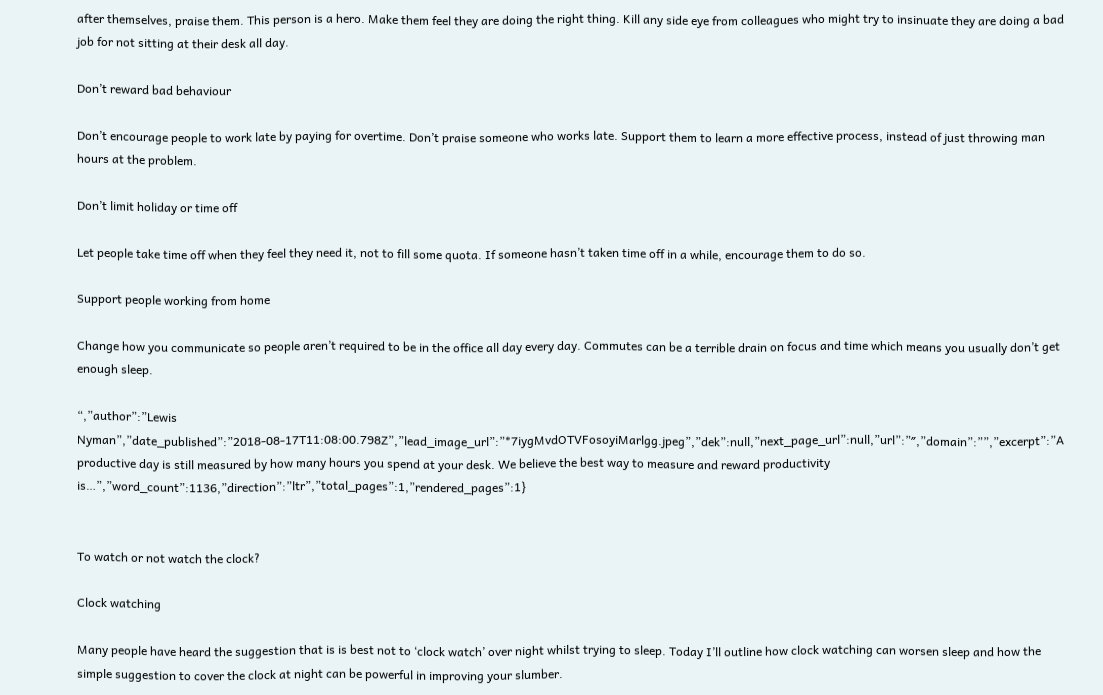after themselves, praise them. This person is a hero. Make them feel they are doing the right thing. Kill any side eye from colleagues who might try to insinuate they are doing a bad job for not sitting at their desk all day.

Don’t reward bad behaviour

Don’t encourage people to work late by paying for overtime. Don’t praise someone who works late. Support them to learn a more effective process, instead of just throwing man hours at the problem.

Don’t limit holiday or time off

Let people take time off when they feel they need it, not to fill some quota. If someone hasn’t taken time off in a while, encourage them to do so.

Support people working from home

Change how you communicate so people aren’t required to be in the office all day every day. Commutes can be a terrible drain on focus and time which means you usually don’t get enough sleep.

“,”author”:”Lewis Nyman”,”date_published”:”2018-08-17T11:08:00.798Z”,”lead_image_url”:”*7iygMvdOTVFosoyiMarlgg.jpeg”,”dek”:null,”next_page_url”:null,”url”:”″,”domain”:””,”excerpt”:”A productive day is still measured by how many hours you spend at your desk. We believe the best way to measure and reward productivity is…”,”word_count”:1136,”direction”:”ltr”,”total_pages”:1,”rendered_pages”:1}


To watch or not watch the clock?

Clock watching

Many people have heard the suggestion that is is best not to ‘clock watch’ over night whilst trying to sleep. Today I’ll outline how clock watching can worsen sleep and how the simple suggestion to cover the clock at night can be powerful in improving your slumber.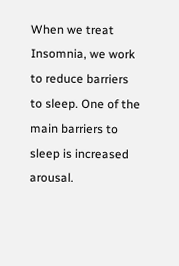When we treat Insomnia, we work to reduce barriers to sleep. One of the main barriers to sleep is increased arousal.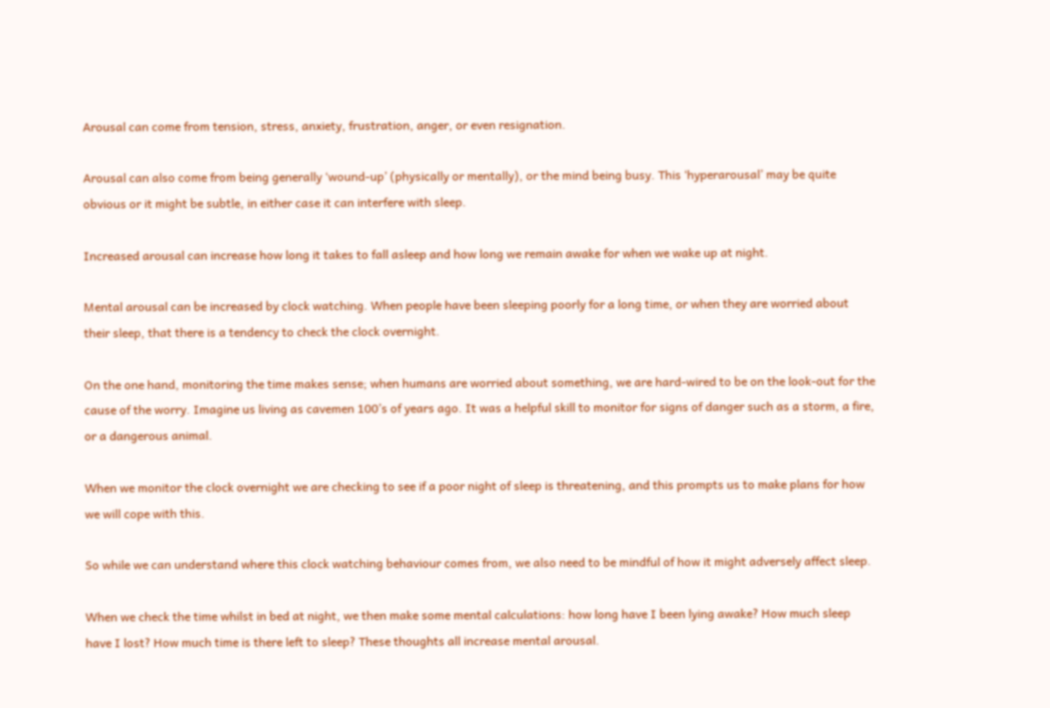Arousal can come from tension, stress, anxiety, frustration, anger, or even resignation.

Arousal can also come from being generally ‘wound-up’ (physically or mentally), or the mind being busy. This ‘hyperarousal’ may be quite obvious or it might be subtle, in either case it can interfere with sleep.

Increased arousal can increase how long it takes to fall asleep and how long we remain awake for when we wake up at night.

Mental arousal can be increased by clock watching. When people have been sleeping poorly for a long time, or when they are worried about their sleep, that there is a tendency to check the clock overnight.

On the one hand, monitoring the time makes sense; when humans are worried about something, we are hard-wired to be on the look-out for the cause of the worry. Imagine us living as cavemen 100’s of years ago. It was a helpful skill to monitor for signs of danger such as a storm, a fire, or a dangerous animal.

When we monitor the clock overnight we are checking to see if a poor night of sleep is threatening, and this prompts us to make plans for how we will cope with this.

So while we can understand where this clock watching behaviour comes from, we also need to be mindful of how it might adversely affect sleep.

When we check the time whilst in bed at night, we then make some mental calculations: how long have I been lying awake? How much sleep have I lost? How much time is there left to sleep? These thoughts all increase mental arousal.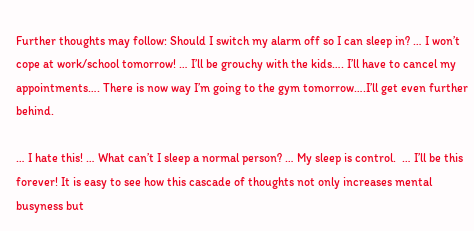Further thoughts may follow: Should I switch my alarm off so I can sleep in? … I won’t cope at work/school tomorrow! … I’ll be grouchy with the kids…. I’ll have to cancel my appointments…. There is now way I’m going to the gym tomorrow….I’ll get even further behind.

… I hate this! … What can’t I sleep a normal person? … My sleep is control.  … I’ll be this forever! It is easy to see how this cascade of thoughts not only increases mental busyness but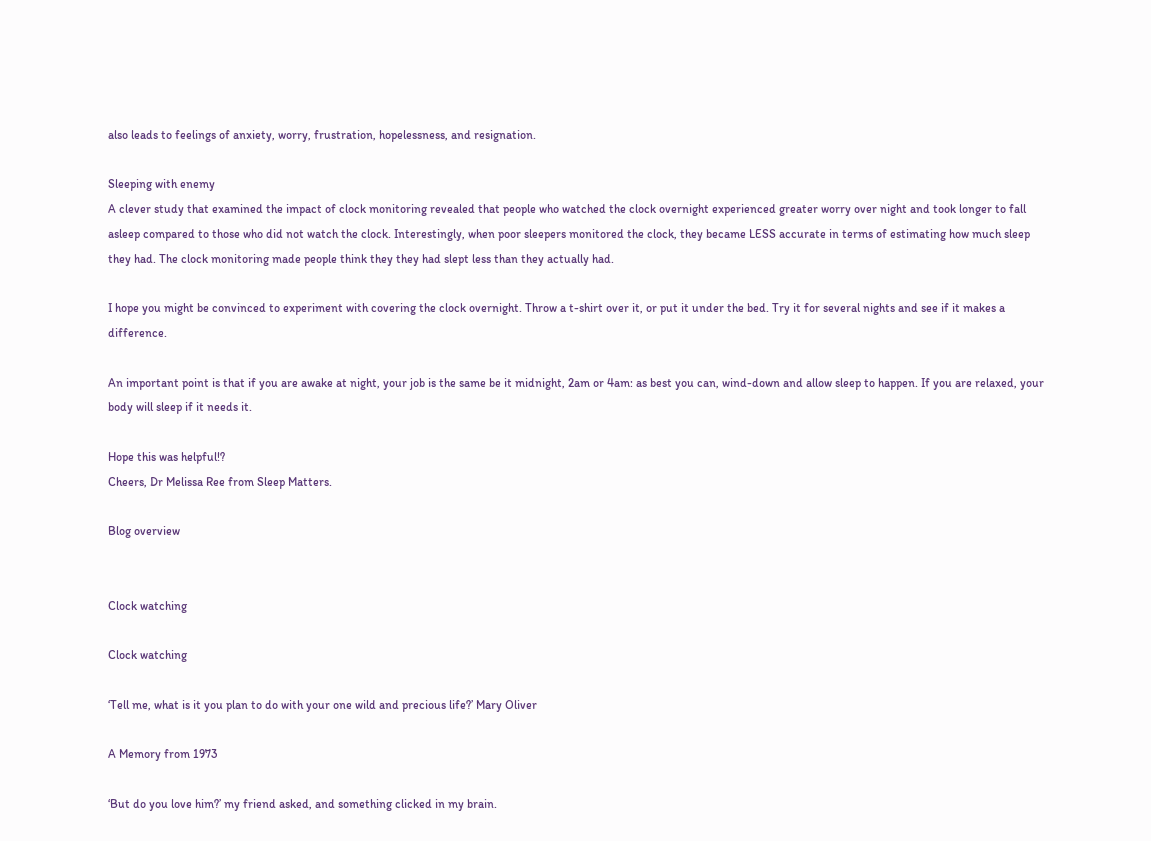also leads to feelings of anxiety, worry, frustration, hopelessness, and resignation.

Sleeping with enemy
A clever study that examined the impact of clock monitoring revealed that people who watched the clock overnight experienced greater worry over night and took longer to fall asleep compared to those who did not watch the clock. Interestingly, when poor sleepers monitored the clock, they became LESS accurate in terms of estimating how much sleep they had. The clock monitoring made people think they they had slept less than they actually had.

I hope you might be convinced to experiment with covering the clock overnight. Throw a t-shirt over it, or put it under the bed. Try it for several nights and see if it makes a difference.

An important point is that if you are awake at night, your job is the same be it midnight, 2am or 4am: as best you can, wind-down and allow sleep to happen. If you are relaxed, your body will sleep if it needs it.

Hope this was helpful!?
Cheers, Dr Melissa Ree from Sleep Matters.

Blog overview


Clock watching

Clock watching

‘Tell me, what is it you plan to do with your one wild and precious life?’ Mary Oliver

A Memory from 1973

‘But do you love him?’ my friend asked, and something clicked in my brain.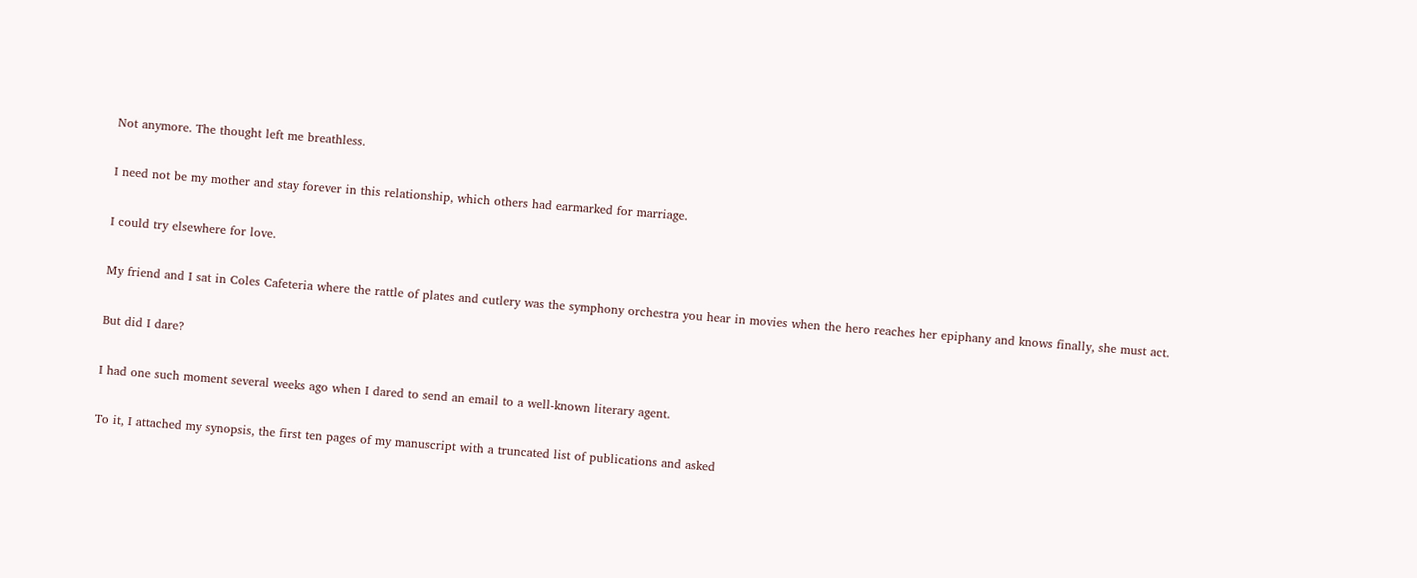Not anymore. The thought left me breathless.

I need not be my mother and stay forever in this relationship, which others had earmarked for marriage.

I could try elsewhere for love.

My friend and I sat in Coles Cafeteria where the rattle of plates and cutlery was the symphony orchestra you hear in movies when the hero reaches her epiphany and knows finally, she must act.

But did I dare?

I had one such moment several weeks ago when I dared to send an email to a well-known literary agent.

To it, I attached my synopsis, the first ten pages of my manuscript with a truncated list of publications and asked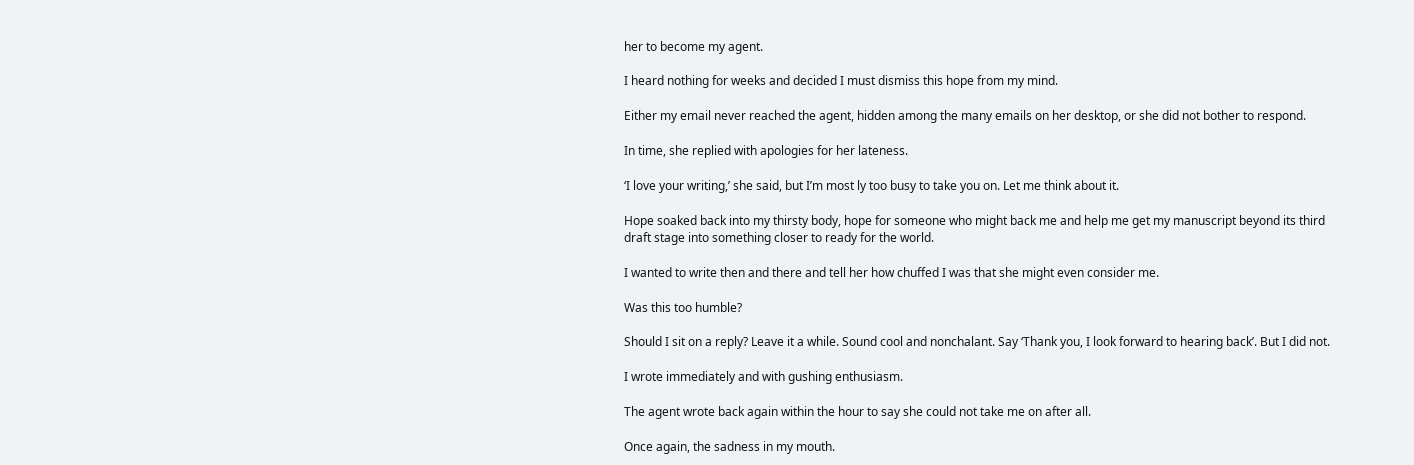her to become my agent.

I heard nothing for weeks and decided I must dismiss this hope from my mind.

Either my email never reached the agent, hidden among the many emails on her desktop, or she did not bother to respond.

In time, she replied with apologies for her lateness.

‘I love your writing,’ she said, but I’m most ly too busy to take you on. Let me think about it.

Hope soaked back into my thirsty body, hope for someone who might back me and help me get my manuscript beyond its third draft stage into something closer to ready for the world.

I wanted to write then and there and tell her how chuffed I was that she might even consider me.

Was this too humble?

Should I sit on a reply? Leave it a while. Sound cool and nonchalant. Say ‘Thank you, I look forward to hearing back’. But I did not.

I wrote immediately and with gushing enthusiasm.

The agent wrote back again within the hour to say she could not take me on after all.

Once again, the sadness in my mouth.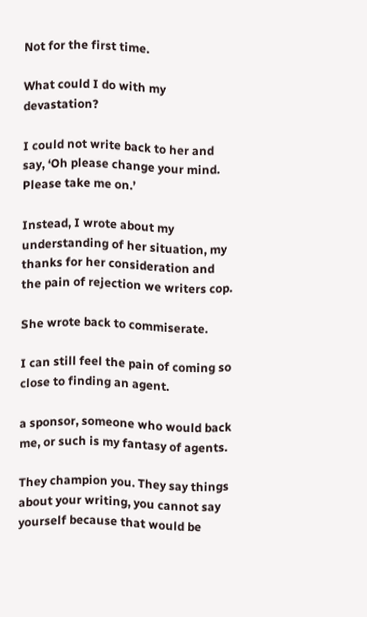Not for the first time.

What could I do with my devastation?

I could not write back to her and say, ‘Oh please change your mind. Please take me on.’

Instead, I wrote about my understanding of her situation, my thanks for her consideration and the pain of rejection we writers cop.

She wrote back to commiserate.

I can still feel the pain of coming so close to finding an agent.

a sponsor, someone who would back me, or such is my fantasy of agents.

They champion you. They say things about your writing, you cannot say yourself because that would be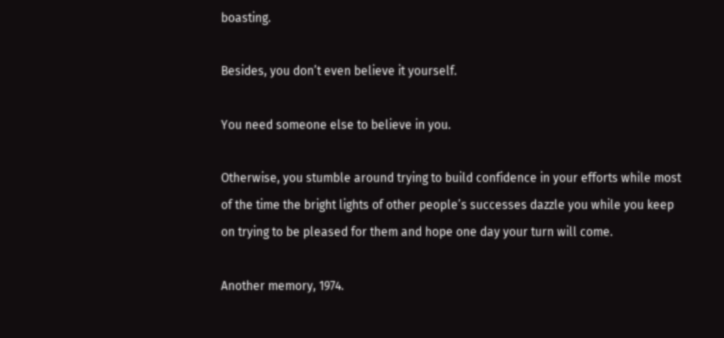boasting.

Besides, you don’t even believe it yourself.

You need someone else to believe in you.

Otherwise, you stumble around trying to build confidence in your efforts while most of the time the bright lights of other people’s successes dazzle you while you keep on trying to be pleased for them and hope one day your turn will come.

Another memory, 1974.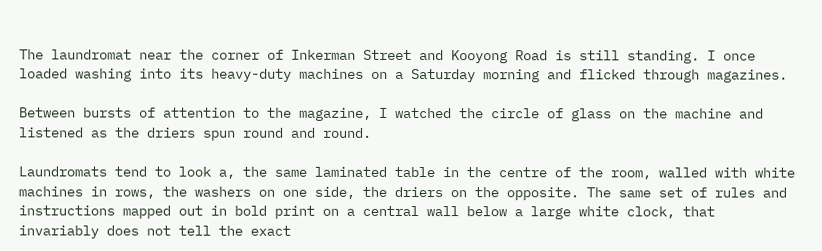The laundromat near the corner of Inkerman Street and Kooyong Road is still standing. I once loaded washing into its heavy-duty machines on a Saturday morning and flicked through magazines.

Between bursts of attention to the magazine, I watched the circle of glass on the machine and listened as the driers spun round and round.

Laundromats tend to look a, the same laminated table in the centre of the room, walled with white machines in rows, the washers on one side, the driers on the opposite. The same set of rules and instructions mapped out in bold print on a central wall below a large white clock, that invariably does not tell the exact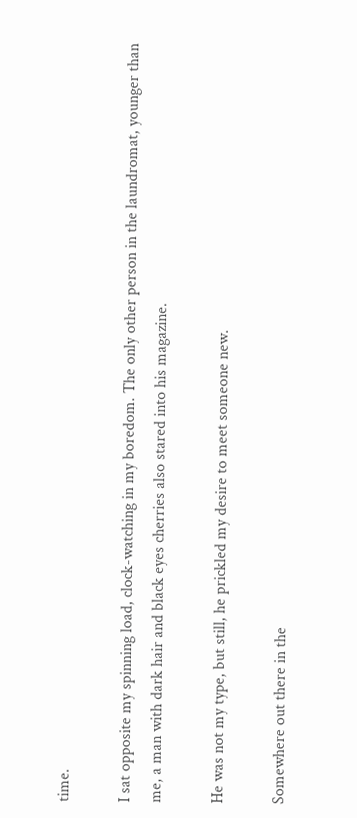time.

I sat opposite my spinning load, clock-watching in my boredom. The only other person in the laundromat, younger than me, a man with dark hair and black eyes cherries also stared into his magazine.

He was not my type, but still, he prickled my desire to meet someone new.

Somewhere out there in the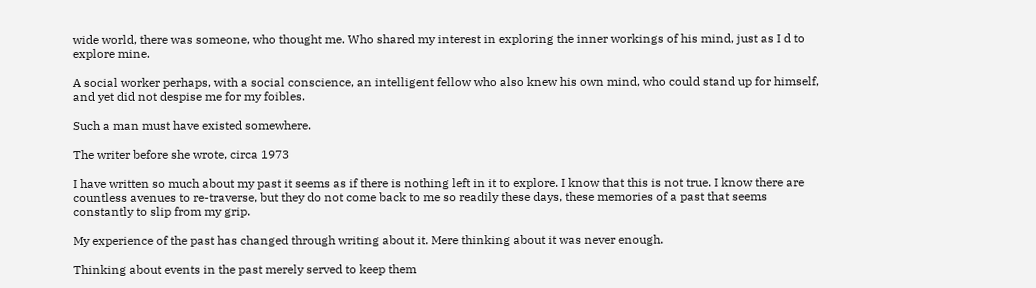wide world, there was someone, who thought me. Who shared my interest in exploring the inner workings of his mind, just as I d to explore mine.

A social worker perhaps, with a social conscience, an intelligent fellow who also knew his own mind, who could stand up for himself, and yet did not despise me for my foibles.

Such a man must have existed somewhere.

The writer before she wrote, circa 1973

I have written so much about my past it seems as if there is nothing left in it to explore. I know that this is not true. I know there are countless avenues to re-traverse, but they do not come back to me so readily these days, these memories of a past that seems constantly to slip from my grip.

My experience of the past has changed through writing about it. Mere thinking about it was never enough.

Thinking about events in the past merely served to keep them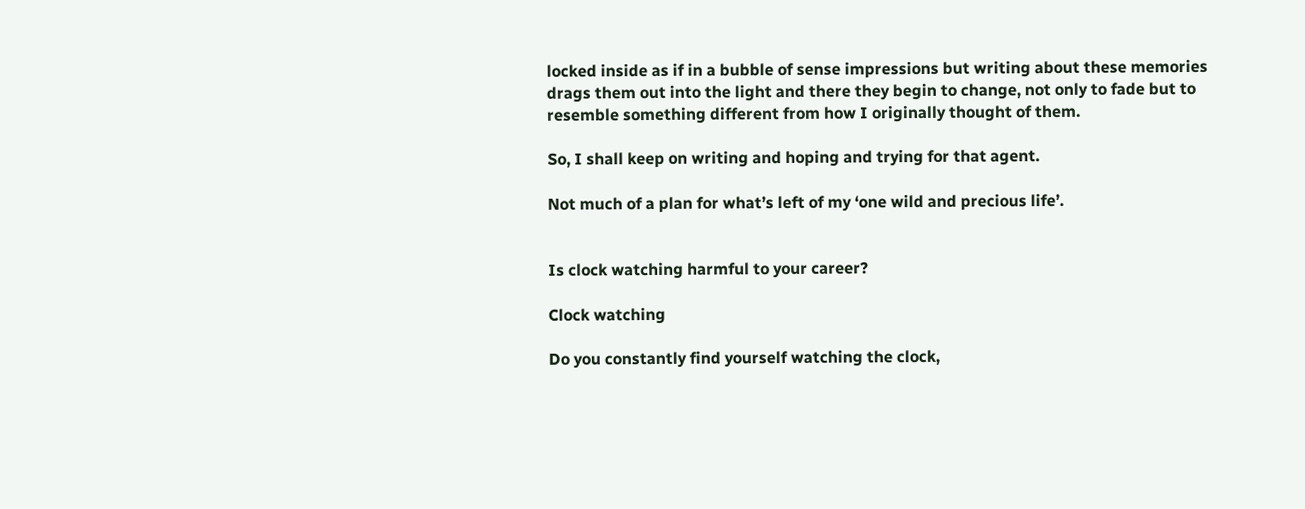locked inside as if in a bubble of sense impressions but writing about these memories drags them out into the light and there they begin to change, not only to fade but to resemble something different from how I originally thought of them.

So, I shall keep on writing and hoping and trying for that agent.

Not much of a plan for what’s left of my ‘one wild and precious life’.


Is clock watching harmful to your career?

Clock watching

Do you constantly find yourself watching the clock,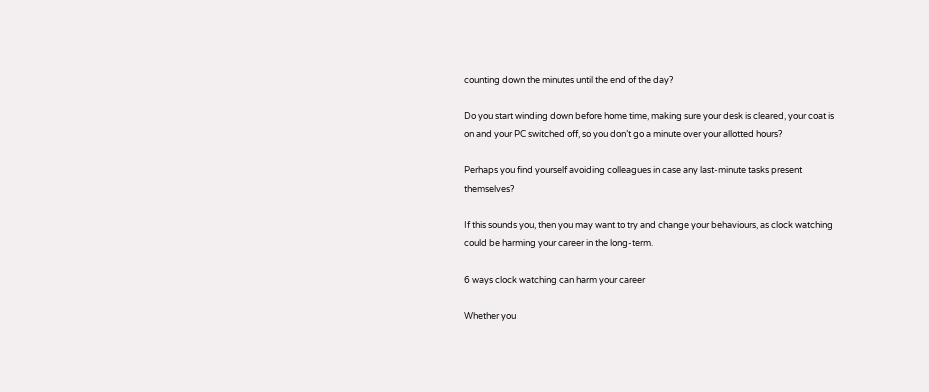counting down the minutes until the end of the day?

Do you start winding down before home time, making sure your desk is cleared, your coat is on and your PC switched off, so you don’t go a minute over your allotted hours?

Perhaps you find yourself avoiding colleagues in case any last-minute tasks present themselves?

If this sounds you, then you may want to try and change your behaviours, as clock watching could be harming your career in the long-term.

6 ways clock watching can harm your career

Whether you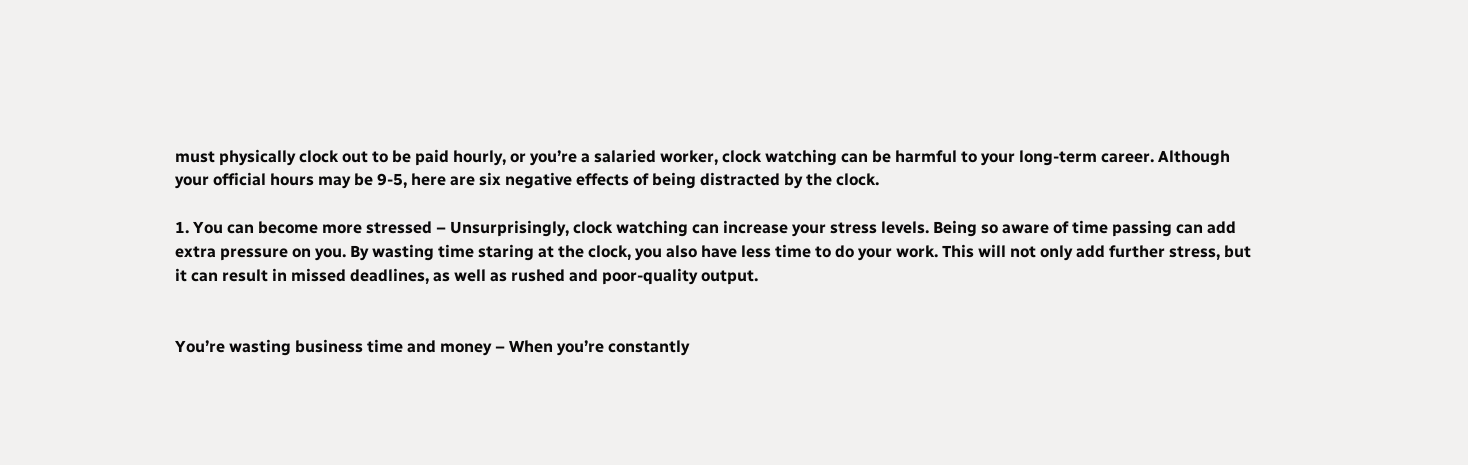must physically clock out to be paid hourly, or you’re a salaried worker, clock watching can be harmful to your long-term career. Although your official hours may be 9-5, here are six negative effects of being distracted by the clock.

1. You can become more stressed – Unsurprisingly, clock watching can increase your stress levels. Being so aware of time passing can add extra pressure on you. By wasting time staring at the clock, you also have less time to do your work. This will not only add further stress, but it can result in missed deadlines, as well as rushed and poor-quality output.


You’re wasting business time and money – When you’re constantly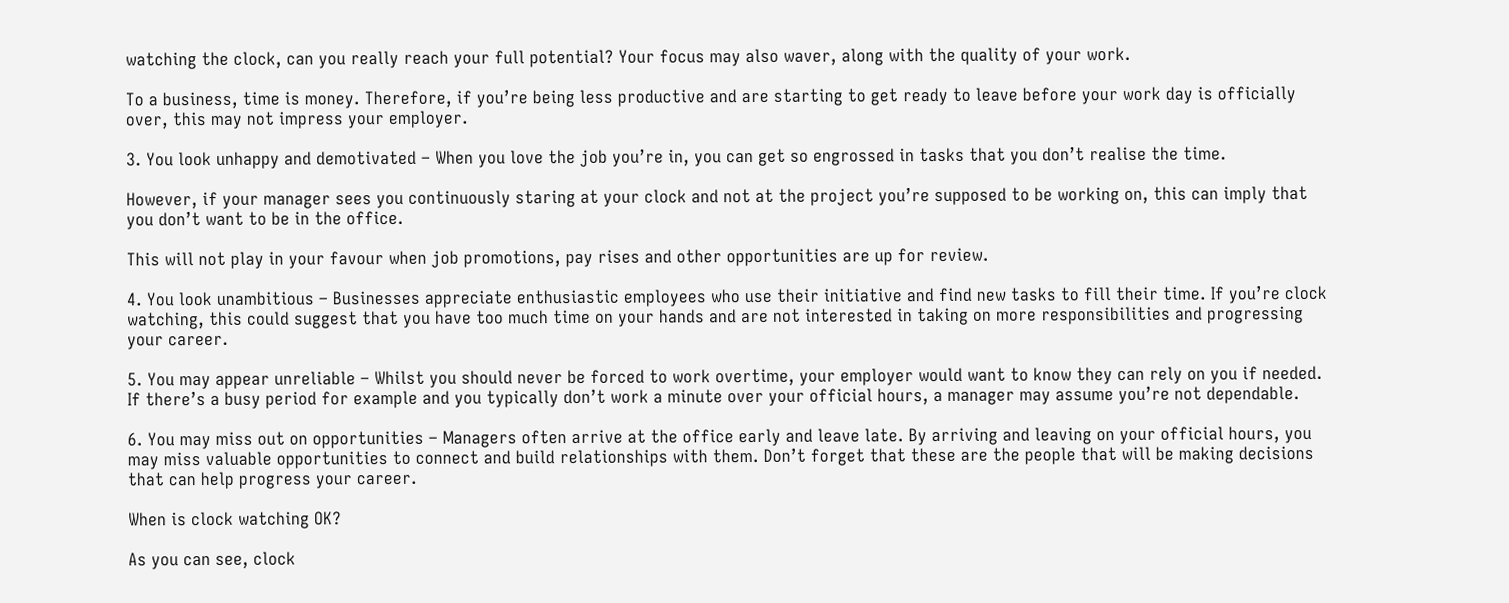watching the clock, can you really reach your full potential? Your focus may also waver, along with the quality of your work.

To a business, time is money. Therefore, if you’re being less productive and are starting to get ready to leave before your work day is officially over, this may not impress your employer.

3. You look unhappy and demotivated – When you love the job you’re in, you can get so engrossed in tasks that you don’t realise the time.

However, if your manager sees you continuously staring at your clock and not at the project you’re supposed to be working on, this can imply that you don’t want to be in the office.

This will not play in your favour when job promotions, pay rises and other opportunities are up for review.

4. You look unambitious – Businesses appreciate enthusiastic employees who use their initiative and find new tasks to fill their time. If you’re clock watching, this could suggest that you have too much time on your hands and are not interested in taking on more responsibilities and progressing your career.

5. You may appear unreliable – Whilst you should never be forced to work overtime, your employer would want to know they can rely on you if needed. If there’s a busy period for example and you typically don’t work a minute over your official hours, a manager may assume you’re not dependable.

6. You may miss out on opportunities – Managers often arrive at the office early and leave late. By arriving and leaving on your official hours, you may miss valuable opportunities to connect and build relationships with them. Don’t forget that these are the people that will be making decisions that can help progress your career.

When is clock watching OK?

As you can see, clock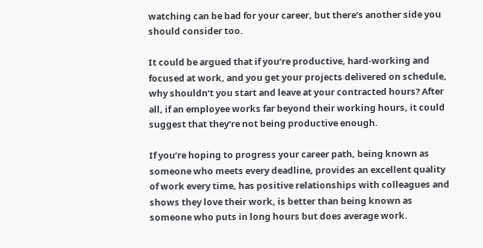watching can be bad for your career, but there’s another side you should consider too.

It could be argued that if you’re productive, hard-working and focused at work, and you get your projects delivered on schedule, why shouldn’t you start and leave at your contracted hours? After all, if an employee works far beyond their working hours, it could suggest that they’re not being productive enough.

If you’re hoping to progress your career path, being known as someone who meets every deadline, provides an excellent quality of work every time, has positive relationships with colleagues and shows they love their work, is better than being known as someone who puts in long hours but does average work.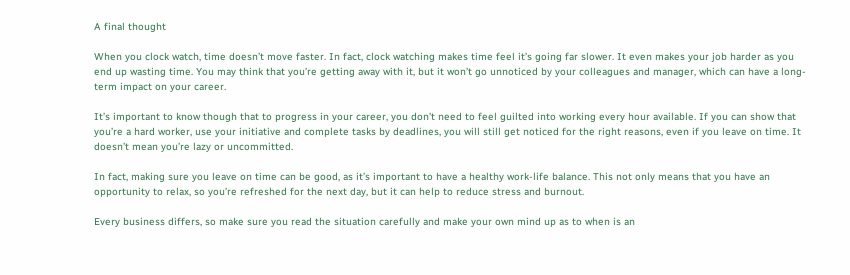A final thought

When you clock watch, time doesn’t move faster. In fact, clock watching makes time feel it’s going far slower. It even makes your job harder as you end up wasting time. You may think that you’re getting away with it, but it won’t go unnoticed by your colleagues and manager, which can have a long-term impact on your career.

It’s important to know though that to progress in your career, you don’t need to feel guilted into working every hour available. If you can show that you’re a hard worker, use your initiative and complete tasks by deadlines, you will still get noticed for the right reasons, even if you leave on time. It doesn’t mean you’re lazy or uncommitted.

In fact, making sure you leave on time can be good, as it’s important to have a healthy work-life balance. This not only means that you have an opportunity to relax, so you’re refreshed for the next day, but it can help to reduce stress and burnout.

Every business differs, so make sure you read the situation carefully and make your own mind up as to when is an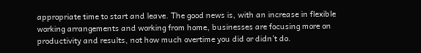appropriate time to start and leave. The good news is, with an increase in flexible working arrangements and working from home, businesses are focusing more on productivity and results, not how much overtime you did or didn’t do.